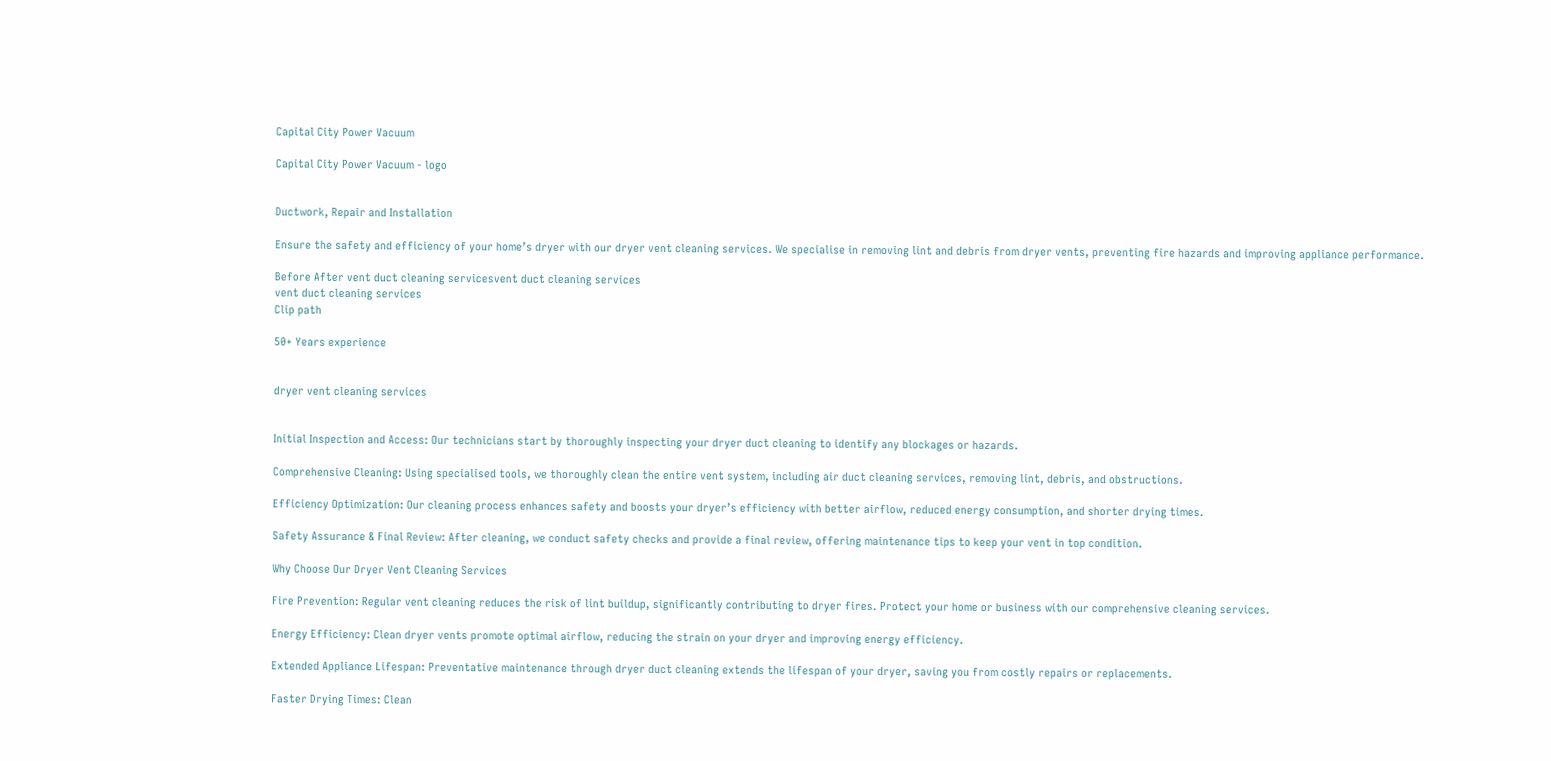Capital City Power Vacuum

Capital City Power Vacuum - logo


Ductwork, Repair and Installation

Ensure the safety and efficiency of your home’s dryer with our dryer vent cleaning services. We specialise in removing lint and debris from dryer vents, preventing fire hazards and improving appliance performance.

Before After vent duct cleaning servicesvent duct cleaning services
vent duct cleaning services
Clip path

50+ Years experience


dryer vent cleaning services


Initial Inspection and Access: Our technicians start by thoroughly inspecting your dryer duct cleaning to identify any blockages or hazards.

Comprehensive Cleaning: Using specialised tools, we thoroughly clean the entire vent system, including air duct cleaning services, removing lint, debris, and obstructions.

Efficiency Optimization: Our cleaning process enhances safety and boosts your dryer’s efficiency with better airflow, reduced energy consumption, and shorter drying times.

Safety Assurance & Final Review: After cleaning, we conduct safety checks and provide a final review, offering maintenance tips to keep your vent in top condition.

Why Choose Our Dryer Vent Cleaning Services

Fire Prevention: Regular vent cleaning reduces the risk of lint buildup, significantly contributing to dryer fires. Protect your home or business with our comprehensive cleaning services.

Energy Efficiency: Clean dryer vents promote optimal airflow, reducing the strain on your dryer and improving energy efficiency.

Extended Appliance Lifespan: Preventative maintenance through dryer duct cleaning extends the lifespan of your dryer, saving you from costly repairs or replacements.

Faster Drying Times: Clean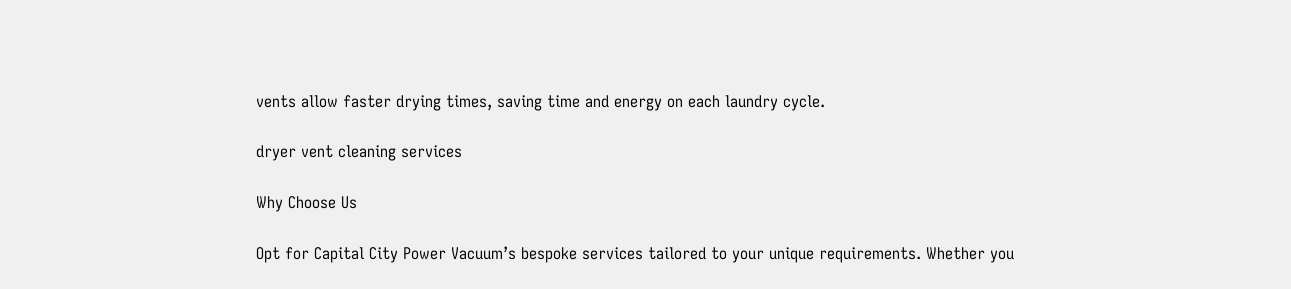vents allow faster drying times, saving time and energy on each laundry cycle.

dryer vent cleaning services

Why Choose Us

Opt for Capital City Power Vacuum’s bespoke services tailored to your unique requirements. Whether you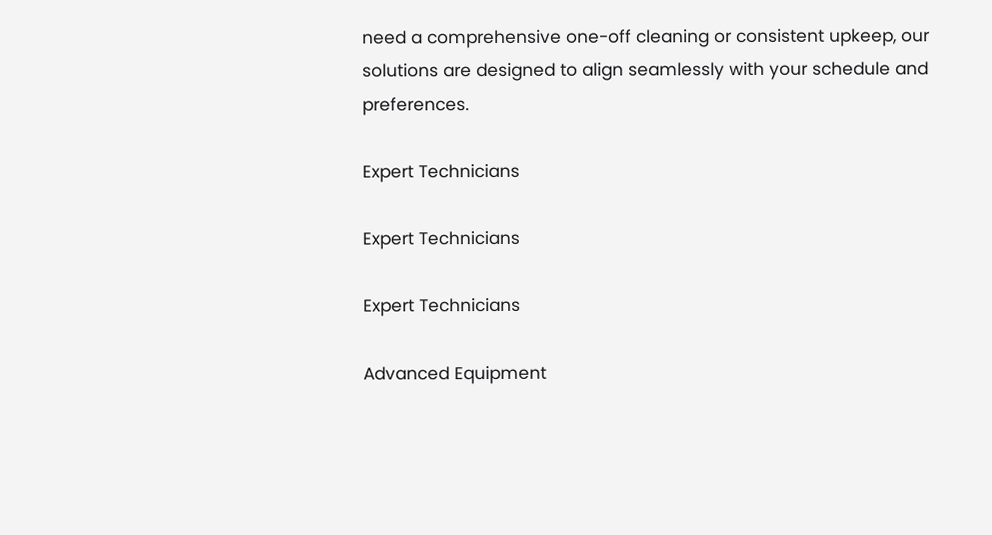need a comprehensive one-off cleaning or consistent upkeep, our solutions are designed to align seamlessly with your schedule and preferences.

Expert Technicians

Expert Technicians

Expert Technicians

Advanced Equipment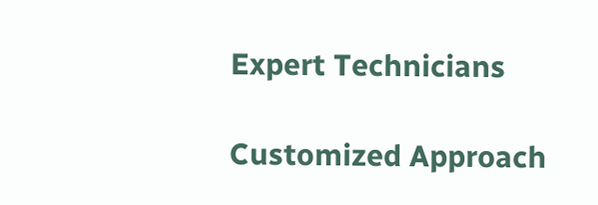Expert Technicians

Customized Approach